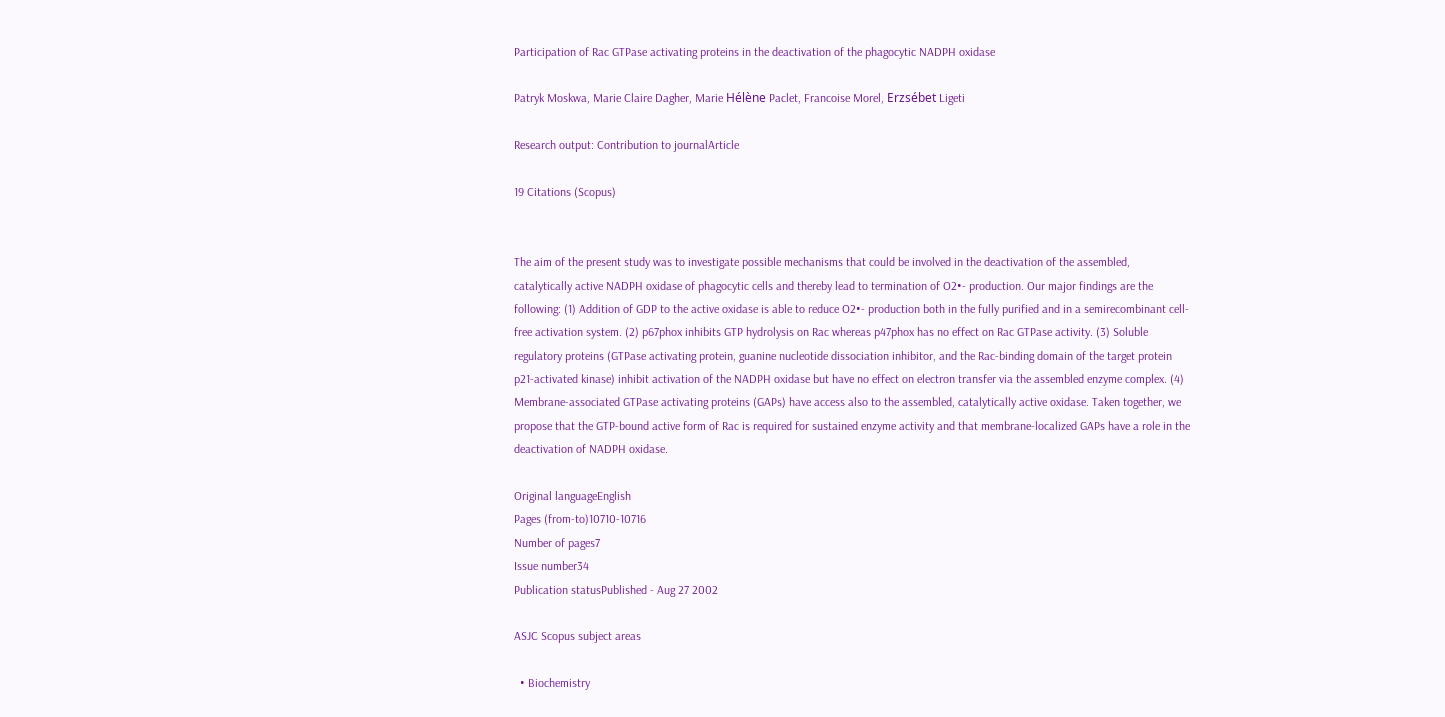Participation of Rac GTPase activating proteins in the deactivation of the phagocytic NADPH oxidase

Patryk Moskwa, Marie Claire Dagher, Marie Hélène Paclet, Francoise Morel, Erzsébet Ligeti

Research output: Contribution to journalArticle

19 Citations (Scopus)


The aim of the present study was to investigate possible mechanisms that could be involved in the deactivation of the assembled, catalytically active NADPH oxidase of phagocytic cells and thereby lead to termination of O2•- production. Our major findings are the following: (1) Addition of GDP to the active oxidase is able to reduce O2•- production both in the fully purified and in a semirecombinant cell-free activation system. (2) p67phox inhibits GTP hydrolysis on Rac whereas p47phox has no effect on Rac GTPase activity. (3) Soluble regulatory proteins (GTPase activating protein, guanine nucleotide dissociation inhibitor, and the Rac-binding domain of the target protein p21-activated kinase) inhibit activation of the NADPH oxidase but have no effect on electron transfer via the assembled enzyme complex. (4) Membrane-associated GTPase activating proteins (GAPs) have access also to the assembled, catalytically active oxidase. Taken together, we propose that the GTP-bound active form of Rac is required for sustained enzyme activity and that membrane-localized GAPs have a role in the deactivation of NADPH oxidase.

Original languageEnglish
Pages (from-to)10710-10716
Number of pages7
Issue number34
Publication statusPublished - Aug 27 2002

ASJC Scopus subject areas

  • Biochemistry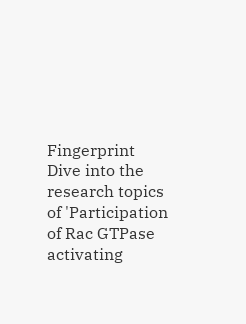Fingerprint Dive into the research topics of 'Participation of Rac GTPase activating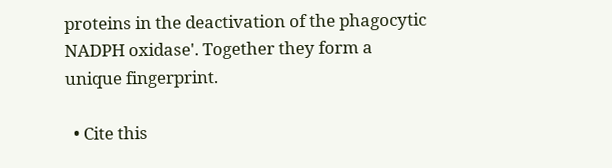proteins in the deactivation of the phagocytic NADPH oxidase'. Together they form a unique fingerprint.

  • Cite this